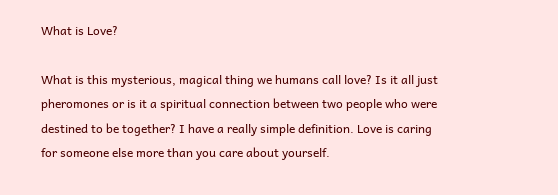What is Love?

What is this mysterious, magical thing we humans call love? Is it all just pheromones or is it a spiritual connection between two people who were destined to be together? I have a really simple definition. Love is caring for someone else more than you care about yourself.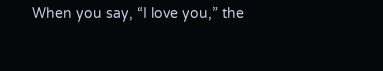When you say, “I love you,” the